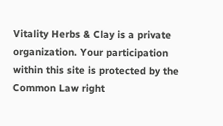Vitality Herbs & Clay is a private organization. Your participation within this site is protected by the Common Law right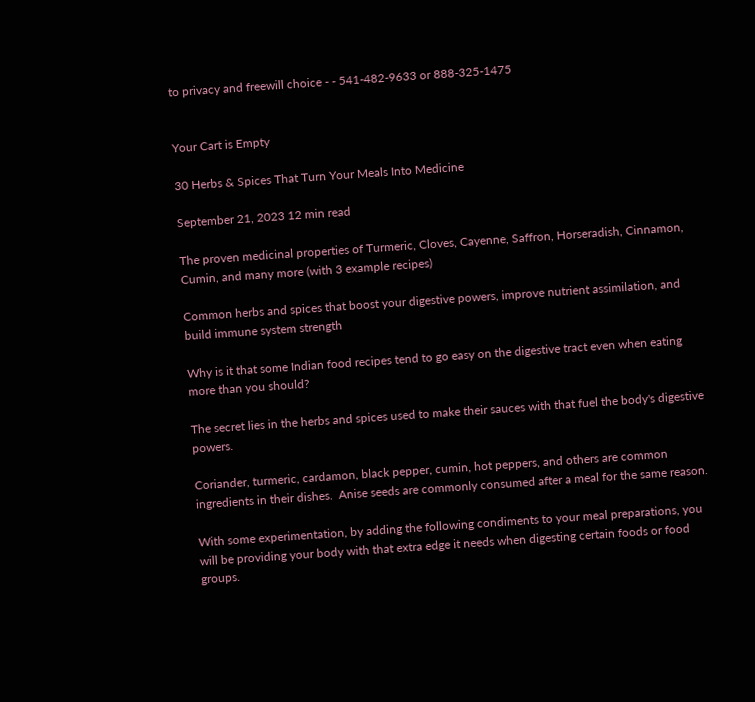to privacy and freewill choice - - 541-482-9633 or 888-325-1475


Your Cart is Empty

30 Herbs & Spices That Turn Your Meals Into Medicine

September 21, 2023 12 min read

The proven medicinal properties of Turmeric, Cloves, Cayenne, Saffron, Horseradish, Cinnamon, Cumin, and many more (with 3 example recipes)

Common herbs and spices that boost your digestive powers, improve nutrient assimilation, and build immune system strength

Why is it that some Indian food recipes tend to go easy on the digestive tract even when eating more than you should?

The secret lies in the herbs and spices used to make their sauces with that fuel the body's digestive powers.

Coriander, turmeric, cardamon, black pepper, cumin, hot peppers, and others are common ingredients in their dishes.  Anise seeds are commonly consumed after a meal for the same reason.

With some experimentation, by adding the following condiments to your meal preparations, you will be providing your body with that extra edge it needs when digesting certain foods or food groups.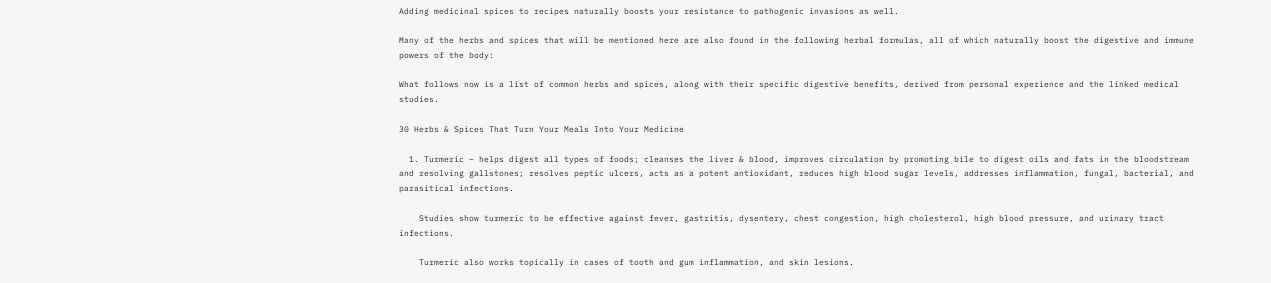Adding medicinal spices to recipes naturally boosts your resistance to pathogenic invasions as well.

Many of the herbs and spices that will be mentioned here are also found in the following herbal formulas, all of which naturally boost the digestive and immune powers of the body:

What follows now is a list of common herbs and spices, along with their specific digestive benefits, derived from personal experience and the linked medical studies.

30 Herbs & Spices That Turn Your Meals Into Your Medicine

  1. Turmeric – helps digest all types of foods; cleanses the liver & blood, improves circulation by promoting bile to digest oils and fats in the bloodstream and resolving gallstones; resolves peptic ulcers, acts as a potent antioxidant, reduces high blood sugar levels, addresses inflammation, fungal, bacterial, and parasitical infections.

    Studies show turmeric to be effective against fever, gastritis, dysentery, chest congestion, high cholesterol, high blood pressure, and urinary tract infections.

    Turmeric also works topically in cases of tooth and gum inflammation, and skin lesions.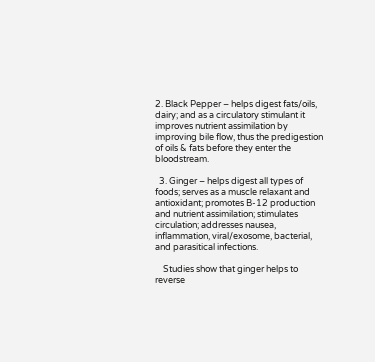2. Black Pepper – helps digest fats/oils, dairy; and as a circulatory stimulant it improves nutrient assimilation by improving bile flow, thus the predigestion of oils & fats before they enter the bloodstream.

  3. Ginger – helps digest all types of foods; serves as a muscle relaxant and antioxidant; promotes B-12 production and nutrient assimilation; stimulates circulation; addresses nausea, inflammation, viral/exosome, bacterial, and parasitical infections.

    Studies show that ginger helps to reverse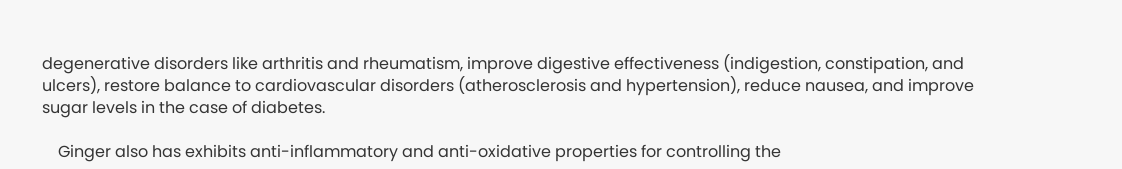degenerative disorders like arthritis and rheumatism, improve digestive effectiveness (indigestion, constipation, and ulcers), restore balance to cardiovascular disorders (atherosclerosis and hypertension), reduce nausea, and improve sugar levels in the case of diabetes.

    Ginger also has exhibits anti-inflammatory and anti-oxidative properties for controlling the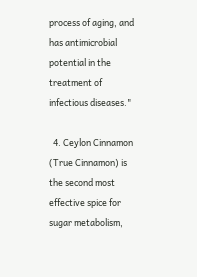process of aging, and has antimicrobial potential in the treatment of infectious diseases."

  4. Ceylon Cinnamon (True Cinnamon) is the second most effective spice for sugar metabolism,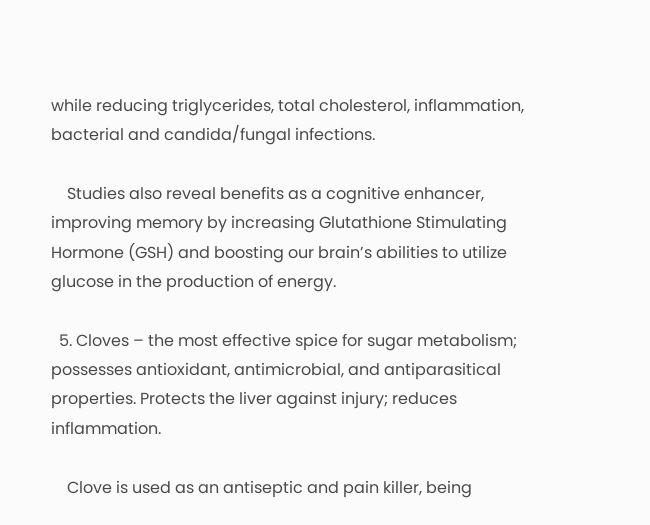while reducing triglycerides, total cholesterol, inflammation, bacterial and candida/fungal infections.

    Studies also reveal benefits as a cognitive enhancer, improving memory by increasing Glutathione Stimulating Hormone (GSH) and boosting our brain’s abilities to utilize glucose in the production of energy.

  5. Cloves – the most effective spice for sugar metabolism; possesses antioxidant, antimicrobial, and antiparasitical properties. Protects the liver against injury; reduces inflammation.

    Clove is used as an antiseptic and pain killer, being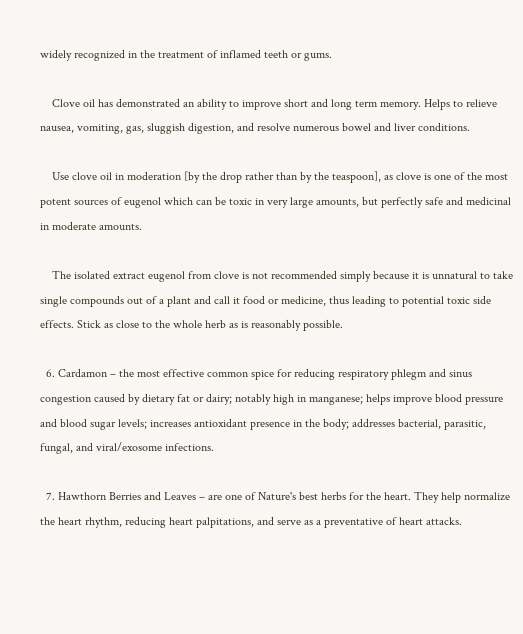widely recognized in the treatment of inflamed teeth or gums.

    Clove oil has demonstrated an ability to improve short and long term memory. Helps to relieve nausea, vomiting, gas, sluggish digestion, and resolve numerous bowel and liver conditions.

    Use clove oil in moderation [by the drop rather than by the teaspoon], as clove is one of the most potent sources of eugenol which can be toxic in very large amounts, but perfectly safe and medicinal in moderate amounts.

    The isolated extract eugenol from clove is not recommended simply because it is unnatural to take single compounds out of a plant and call it food or medicine, thus leading to potential toxic side effects. Stick as close to the whole herb as is reasonably possible.

  6. Cardamon – the most effective common spice for reducing respiratory phlegm and sinus congestion caused by dietary fat or dairy; notably high in manganese; helps improve blood pressure and blood sugar levels; increases antioxidant presence in the body; addresses bacterial, parasitic, fungal, and viral/exosome infections.

  7. Hawthorn Berries and Leaves – are one of Nature's best herbs for the heart. They help normalize the heart rhythm, reducing heart palpitations, and serve as a preventative of heart attacks.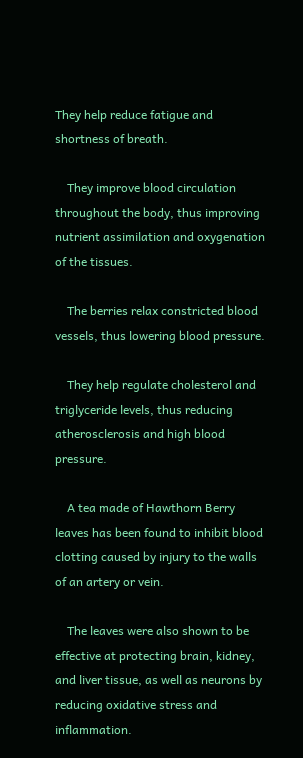They help reduce fatigue and shortness of breath.

    They improve blood circulation throughout the body, thus improving nutrient assimilation and oxygenation of the tissues.

    The berries relax constricted blood vessels, thus lowering blood pressure.

    They help regulate cholesterol and triglyceride levels, thus reducing atherosclerosis and high blood pressure.

    A tea made of Hawthorn Berry leaves has been found to inhibit blood clotting caused by injury to the walls of an artery or vein.

    The leaves were also shown to be effective at protecting brain, kidney, and liver tissue, as well as neurons by reducing oxidative stress and inflammation.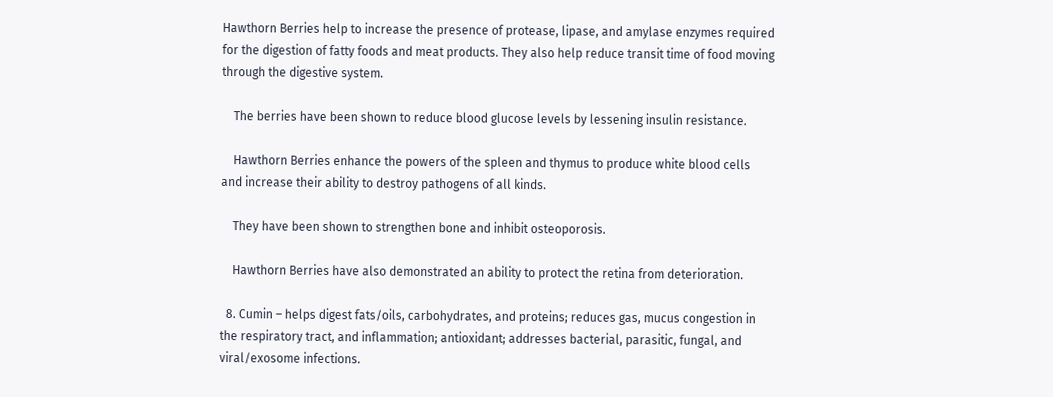Hawthorn Berries help to increase the presence of protease, lipase, and amylase enzymes required for the digestion of fatty foods and meat products. They also help reduce transit time of food moving through the digestive system.

    The berries have been shown to reduce blood glucose levels by lessening insulin resistance.

    Hawthorn Berries enhance the powers of the spleen and thymus to produce white blood cells and increase their ability to destroy pathogens of all kinds.

    They have been shown to strengthen bone and inhibit osteoporosis.

    Hawthorn Berries have also demonstrated an ability to protect the retina from deterioration.

  8. Cumin – helps digest fats/oils, carbohydrates, and proteins; reduces gas, mucus congestion in the respiratory tract, and inflammation; antioxidant; addresses bacterial, parasitic, fungal, and viral/exosome infections.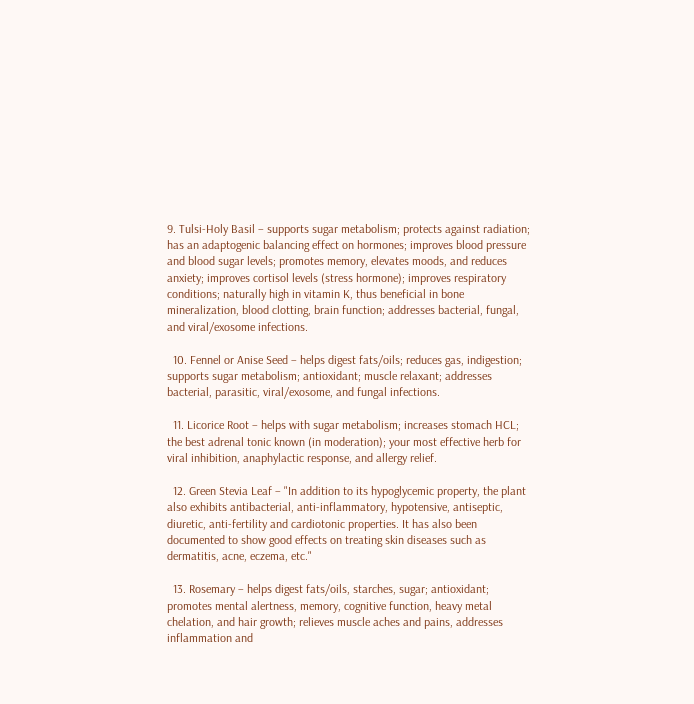9. Tulsi-Holy Basil – supports sugar metabolism; protects against radiation; has an adaptogenic balancing effect on hormones; improves blood pressure and blood sugar levels; promotes memory, elevates moods, and reduces anxiety; improves cortisol levels (stress hormone); improves respiratory conditions; naturally high in vitamin K, thus beneficial in bone mineralization, blood clotting, brain function; addresses bacterial, fungal, and viral/exosome infections.

  10. Fennel or Anise Seed – helps digest fats/oils; reduces gas, indigestion; supports sugar metabolism; antioxidant; muscle relaxant; addresses bacterial, parasitic, viral/exosome, and fungal infections.

  11. Licorice Root – helps with sugar metabolism; increases stomach HCL; the best adrenal tonic known (in moderation); your most effective herb for viral inhibition, anaphylactic response, and allergy relief.

  12. Green Stevia Leaf – "In addition to its hypoglycemic property, the plant also exhibits antibacterial, anti-inflammatory, hypotensive, antiseptic, diuretic, anti-fertility and cardiotonic properties. It has also been documented to show good effects on treating skin diseases such as dermatitis, acne, eczema, etc."

  13. Rosemary – helps digest fats/oils, starches, sugar; antioxidant; promotes mental alertness, memory, cognitive function, heavy metal chelation, and hair growth; relieves muscle aches and pains, addresses inflammation and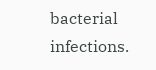bacterial infections.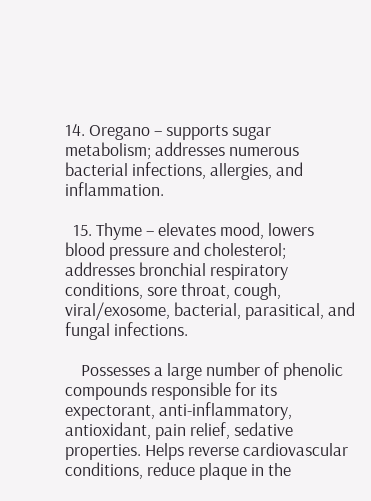14. Oregano – supports sugar metabolism; addresses numerous bacterial infections, allergies, and inflammation.

  15. Thyme – elevates mood, lowers blood pressure and cholesterol; addresses bronchial respiratory conditions, sore throat, cough, viral/exosome, bacterial, parasitical, and fungal infections.

    Possesses a large number of phenolic compounds responsible for its expectorant, anti-inflammatory, antioxidant, pain relief, sedative properties. Helps reverse cardiovascular conditions, reduce plaque in the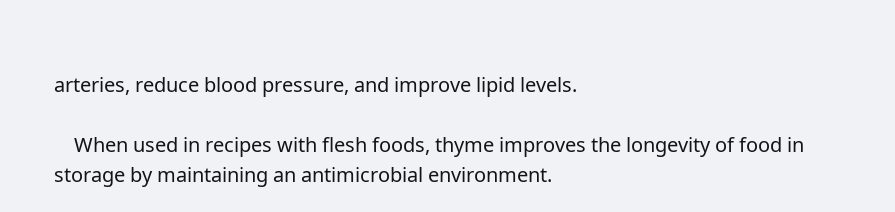arteries, reduce blood pressure, and improve lipid levels.

    When used in recipes with flesh foods, thyme improves the longevity of food in storage by maintaining an antimicrobial environment.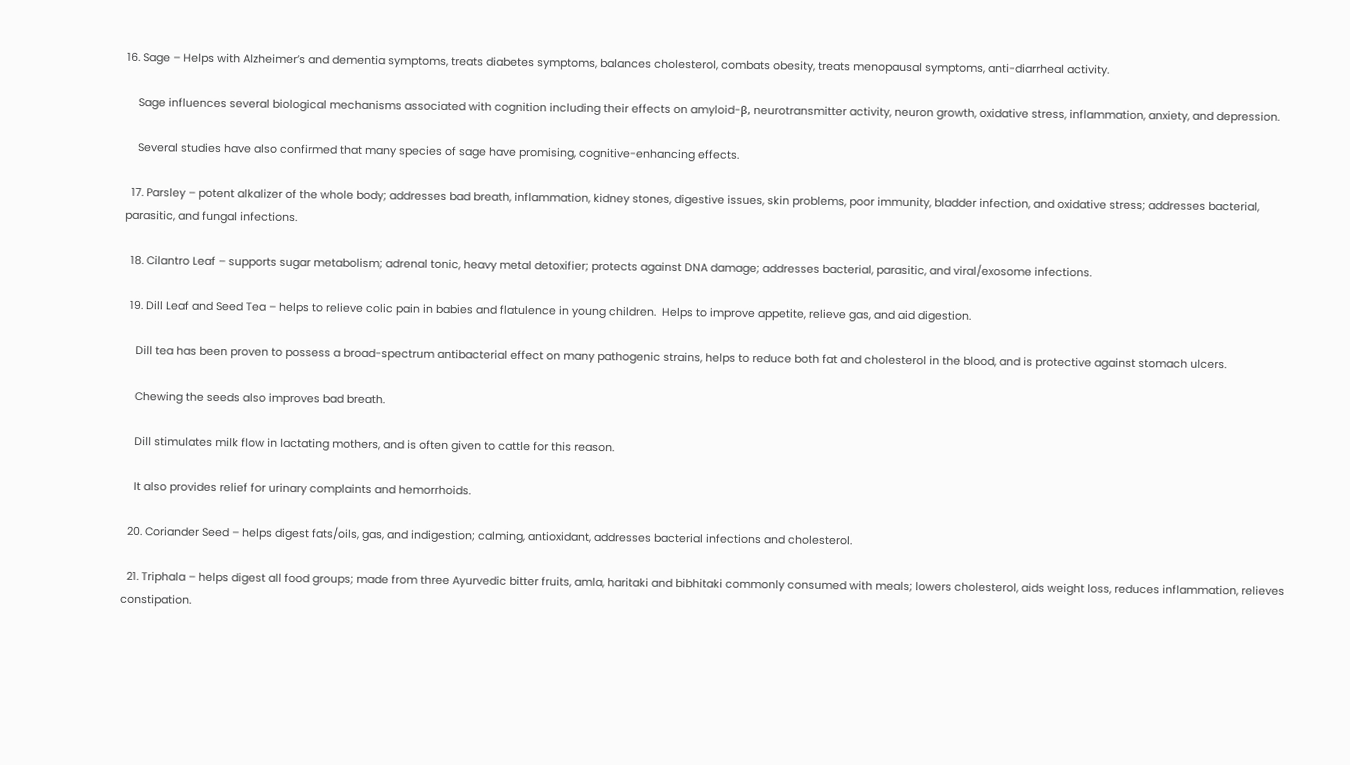16. Sage – Helps with Alzheimer’s and dementia symptoms, treats diabetes symptoms, balances cholesterol, combats obesity, treats menopausal symptoms, anti-diarrheal activity.

    Sage influences several biological mechanisms associated with cognition including their effects on amyloid-β, neurotransmitter activity, neuron growth, oxidative stress, inflammation, anxiety, and depression.

    Several studies have also confirmed that many species of sage have promising, cognitive-enhancing effects.

  17. Parsley – potent alkalizer of the whole body; addresses bad breath, inflammation, kidney stones, digestive issues, skin problems, poor immunity, bladder infection, and oxidative stress; addresses bacterial, parasitic, and fungal infections.

  18. Cilantro Leaf – supports sugar metabolism; adrenal tonic, heavy metal detoxifier; protects against DNA damage; addresses bacterial, parasitic, and viral/exosome infections.

  19. Dill Leaf and Seed Tea – helps to relieve colic pain in babies and flatulence in young children.  Helps to improve appetite, relieve gas, and aid digestion.

    Dill tea has been proven to possess a broad-spectrum antibacterial effect on many pathogenic strains, helps to reduce both fat and cholesterol in the blood, and is protective against stomach ulcers.

    Chewing the seeds also improves bad breath.

    Dill stimulates milk flow in lactating mothers, and is often given to cattle for this reason.

    It also provides relief for urinary complaints and hemorrhoids.

  20. Coriander Seed – helps digest fats/oils, gas, and indigestion; calming, antioxidant, addresses bacterial infections and cholesterol.

  21. Triphala – helps digest all food groups; made from three Ayurvedic bitter fruits, amla, haritaki and bibhitaki commonly consumed with meals; lowers cholesterol, aids weight loss, reduces inflammation, relieves constipation.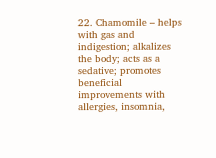22. Chamomile – helps with gas and indigestion; alkalizes the body; acts as a sedative; promotes beneficial improvements with allergies, insomnia,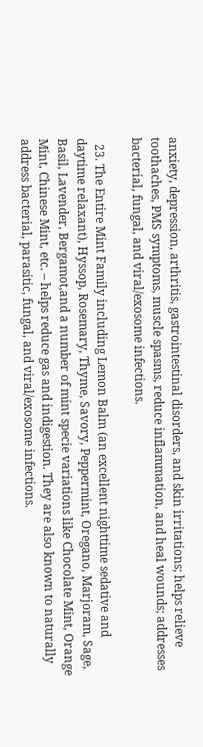anxiety, depression, arthritis, gastrointestinal disorders, and skin irritations; helps relieve toothaches, PMS symptoms, muscle spasms, reduce inflammation, and heal wounds; addresses bacterial, fungal, and viral/exosome infections.

  23. The Entire Mint Family including Lemon Balm (an excellent nighttime sedative and daytime relaxant), Hyssop, Rosemary, Thyme, Savory, Peppermint, Oregano, Marjoram, Sage, Basil, Lavender, Bergamot,and a number of mint specie variations like Chocolate Mint, Orange Mint, Chinese Mint, etc. – helps reduce gas and indigestion. They are also known to naturally address bacterial, parasitic, fungal, and viral/exosome infections.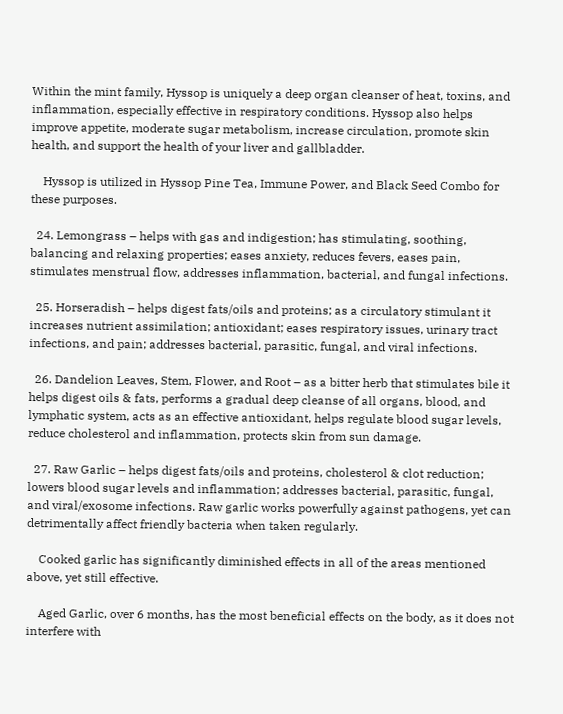Within the mint family, Hyssop is uniquely a deep organ cleanser of heat, toxins, and inflammation, especially effective in respiratory conditions. Hyssop also helps improve appetite, moderate sugar metabolism, increase circulation, promote skin health, and support the health of your liver and gallbladder.

    Hyssop is utilized in Hyssop Pine Tea, Immune Power, and Black Seed Combo for these purposes.

  24. Lemongrass – helps with gas and indigestion; has stimulating, soothing, balancing and relaxing properties; eases anxiety, reduces fevers, eases pain, stimulates menstrual flow, addresses inflammation, bacterial, and fungal infections.

  25. Horseradish – helps digest fats/oils and proteins; as a circulatory stimulant it increases nutrient assimilation; antioxidant; eases respiratory issues, urinary tract infections, and pain; addresses bacterial, parasitic, fungal, and viral infections.

  26. Dandelion Leaves, Stem, Flower, and Root – as a bitter herb that stimulates bile it helps digest oils & fats, performs a gradual deep cleanse of all organs, blood, and lymphatic system, acts as an effective antioxidant, helps regulate blood sugar levels, reduce cholesterol and inflammation, protects skin from sun damage.

  27. Raw Garlic – helps digest fats/oils and proteins, cholesterol & clot reduction; lowers blood sugar levels and inflammation; addresses bacterial, parasitic, fungal, and viral/exosome infections. Raw garlic works powerfully against pathogens, yet can detrimentally affect friendly bacteria when taken regularly.

    Cooked garlic has significantly diminished effects in all of the areas mentioned above, yet still effective.

    Aged Garlic, over 6 months, has the most beneficial effects on the body, as it does not interfere with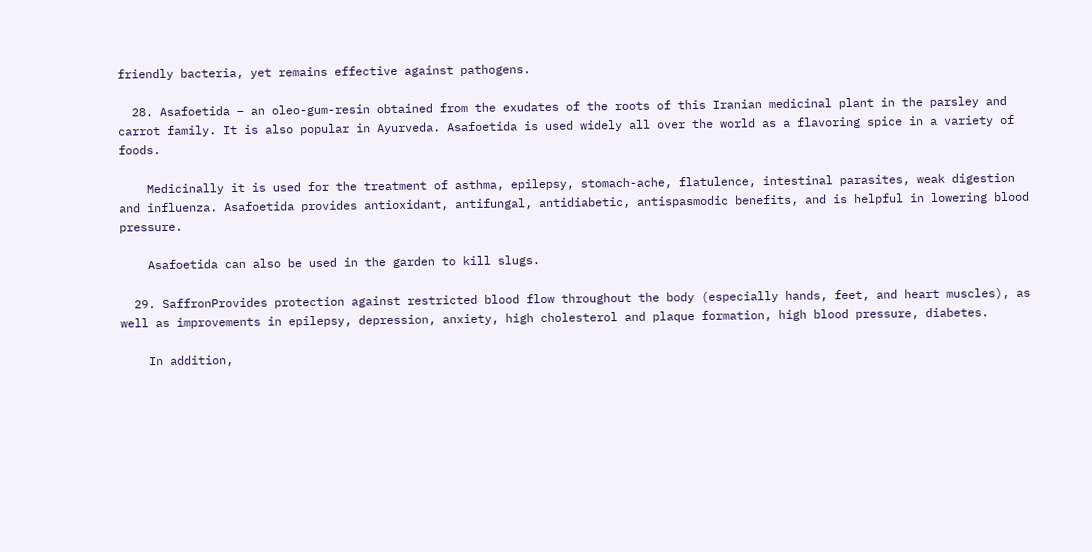friendly bacteria, yet remains effective against pathogens.

  28. Asafoetida – an oleo-gum-resin obtained from the exudates of the roots of this Iranian medicinal plant in the parsley and carrot family. It is also popular in Ayurveda. Asafoetida is used widely all over the world as a flavoring spice in a variety of foods.

    Medicinally it is used for the treatment of asthma, epilepsy, stomach-ache, flatulence, intestinal parasites, weak digestion and influenza. Asafoetida provides antioxidant, antifungal, antidiabetic, antispasmodic benefits, and is helpful in lowering blood pressure.

    Asafoetida can also be used in the garden to kill slugs.

  29. SaffronProvides protection against restricted blood flow throughout the body (especially hands, feet, and heart muscles), as well as improvements in epilepsy, depression, anxiety, high cholesterol and plaque formation, high blood pressure, diabetes.

    In addition,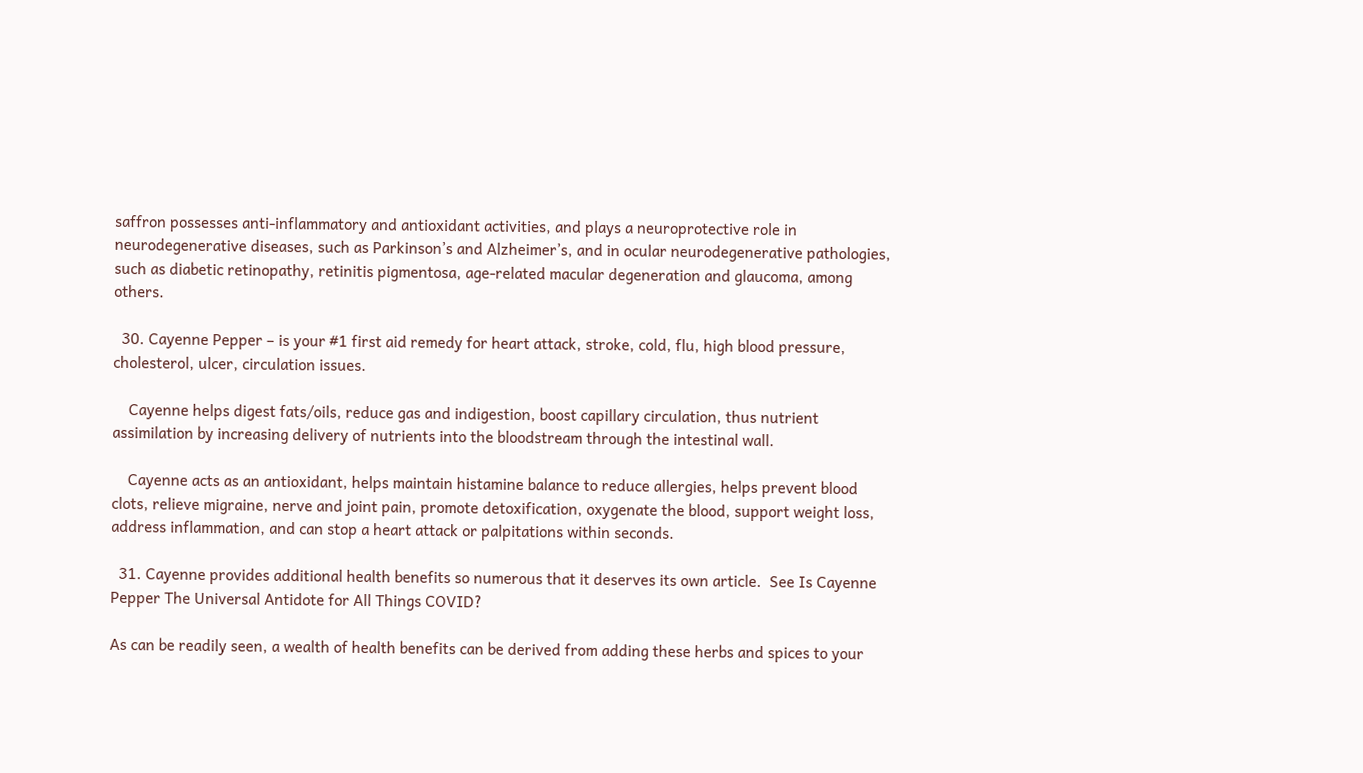saffron possesses anti-inflammatory and antioxidant activities, and plays a neuroprotective role in neurodegenerative diseases, such as Parkinson’s and Alzheimer’s, and in ocular neurodegenerative pathologies, such as diabetic retinopathy, retinitis pigmentosa, age-related macular degeneration and glaucoma, among others.

  30. Cayenne Pepper – is your #1 first aid remedy for heart attack, stroke, cold, flu, high blood pressure, cholesterol, ulcer, circulation issues.

    Cayenne helps digest fats/oils, reduce gas and indigestion, boost capillary circulation, thus nutrient assimilation by increasing delivery of nutrients into the bloodstream through the intestinal wall.

    Cayenne acts as an antioxidant, helps maintain histamine balance to reduce allergies, helps prevent blood clots, relieve migraine, nerve and joint pain, promote detoxification, oxygenate the blood, support weight loss, address inflammation, and can stop a heart attack or palpitations within seconds.

  31. Cayenne provides additional health benefits so numerous that it deserves its own article.  See Is Cayenne Pepper The Universal Antidote for All Things COVID?

As can be readily seen, a wealth of health benefits can be derived from adding these herbs and spices to your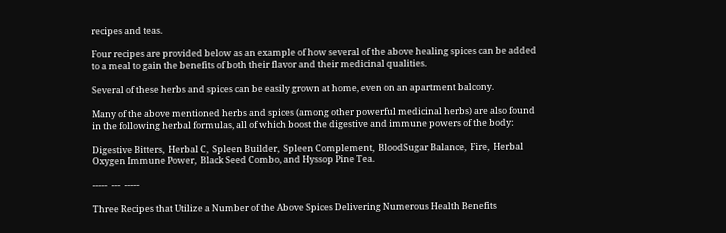recipes and teas.

Four recipes are provided below as an example of how several of the above healing spices can be added to a meal to gain the benefits of both their flavor and their medicinal qualities.

Several of these herbs and spices can be easily grown at home, even on an apartment balcony.

Many of the above mentioned herbs and spices (among other powerful medicinal herbs) are also found in the following herbal formulas, all of which boost the digestive and immune powers of the body:

Digestive Bitters,  Herbal C,  Spleen Builder,  Spleen Complement,  BloodSugar Balance,  Fire,  Herbal Oxygen Immune Power,  Black Seed Combo, and Hyssop Pine Tea.

-----  ---  -----

Three Recipes that Utilize a Number of the Above Spices Delivering Numerous Health Benefits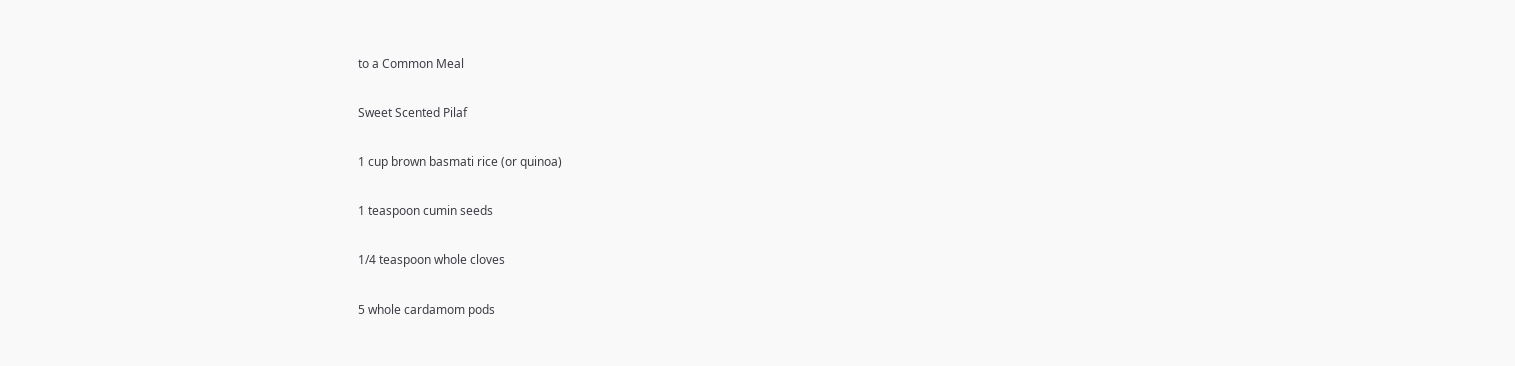to a Common Meal

Sweet Scented Pilaf

1 cup brown basmati rice (or quinoa)

1 teaspoon cumin seeds

1/4 teaspoon whole cloves

5 whole cardamom pods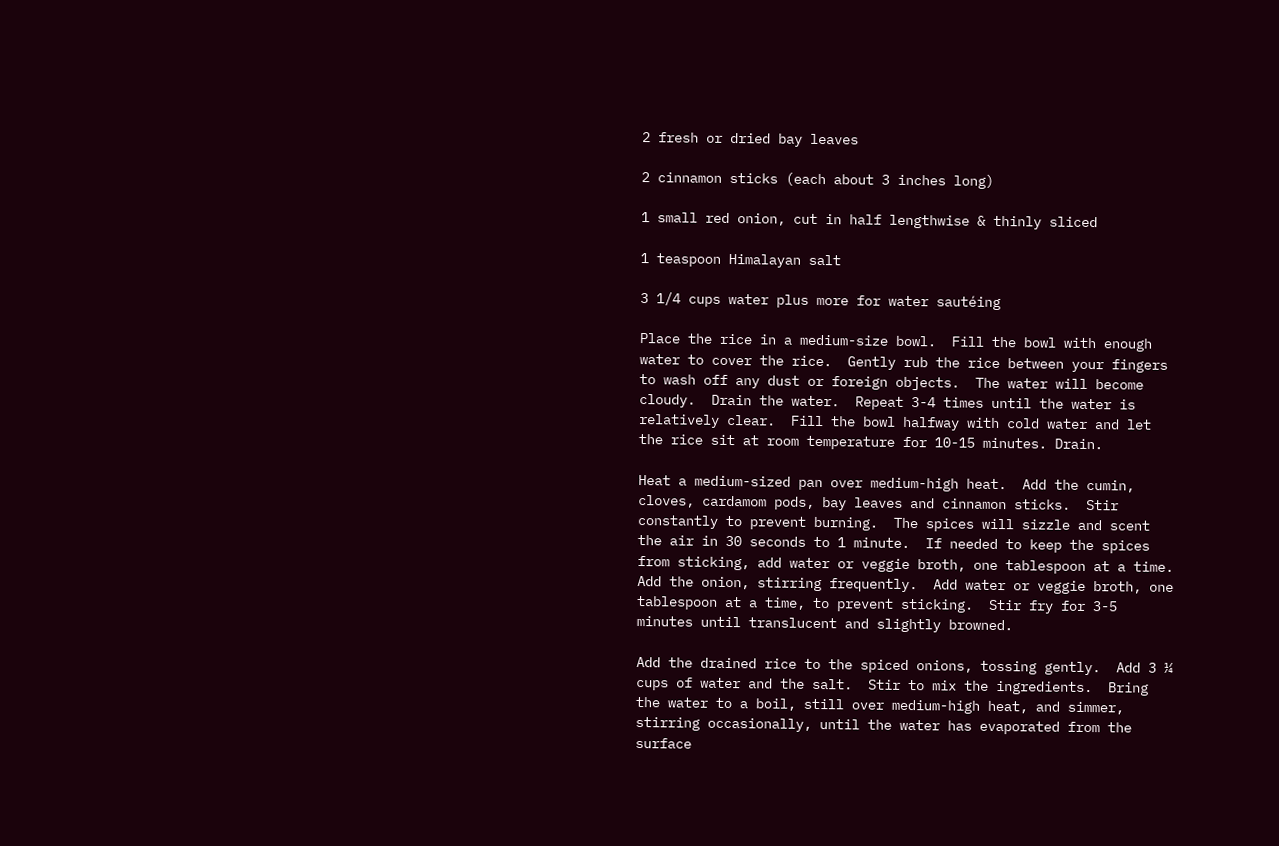2 fresh or dried bay leaves

2 cinnamon sticks (each about 3 inches long)

1 small red onion, cut in half lengthwise & thinly sliced

1 teaspoon Himalayan salt

3 1/4 cups water plus more for water sautéing

Place the rice in a medium-size bowl.  Fill the bowl with enough water to cover the rice.  Gently rub the rice between your fingers to wash off any dust or foreign objects.  The water will become cloudy.  Drain the water.  Repeat 3-4 times until the water is relatively clear.  Fill the bowl halfway with cold water and let the rice sit at room temperature for 10-15 minutes. Drain.

Heat a medium-sized pan over medium-high heat.  Add the cumin, cloves, cardamom pods, bay leaves and cinnamon sticks.  Stir constantly to prevent burning.  The spices will sizzle and scent the air in 30 seconds to 1 minute.  If needed to keep the spices from sticking, add water or veggie broth, one tablespoon at a time.  Add the onion, stirring frequently.  Add water or veggie broth, one tablespoon at a time, to prevent sticking.  Stir fry for 3-5 minutes until translucent and slightly browned.

Add the drained rice to the spiced onions, tossing gently.  Add 3 ¼ cups of water and the salt.  Stir to mix the ingredients.  Bring the water to a boil, still over medium-high heat, and simmer, stirring occasionally, until the water has evaporated from the surface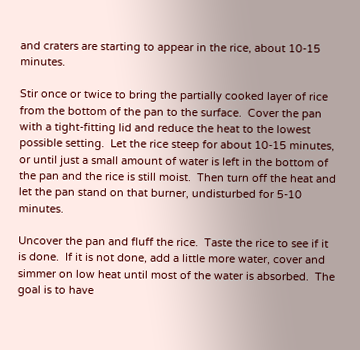and craters are starting to appear in the rice, about 10-15 minutes.

Stir once or twice to bring the partially cooked layer of rice from the bottom of the pan to the surface.  Cover the pan with a tight-fitting lid and reduce the heat to the lowest possible setting.  Let the rice steep for about 10-15 minutes, or until just a small amount of water is left in the bottom of the pan and the rice is still moist.  Then turn off the heat and let the pan stand on that burner, undisturbed for 5-10 minutes.

Uncover the pan and fluff the rice.  Taste the rice to see if it is done.  If it is not done, add a little more water, cover and simmer on low heat until most of the water is absorbed.  The goal is to have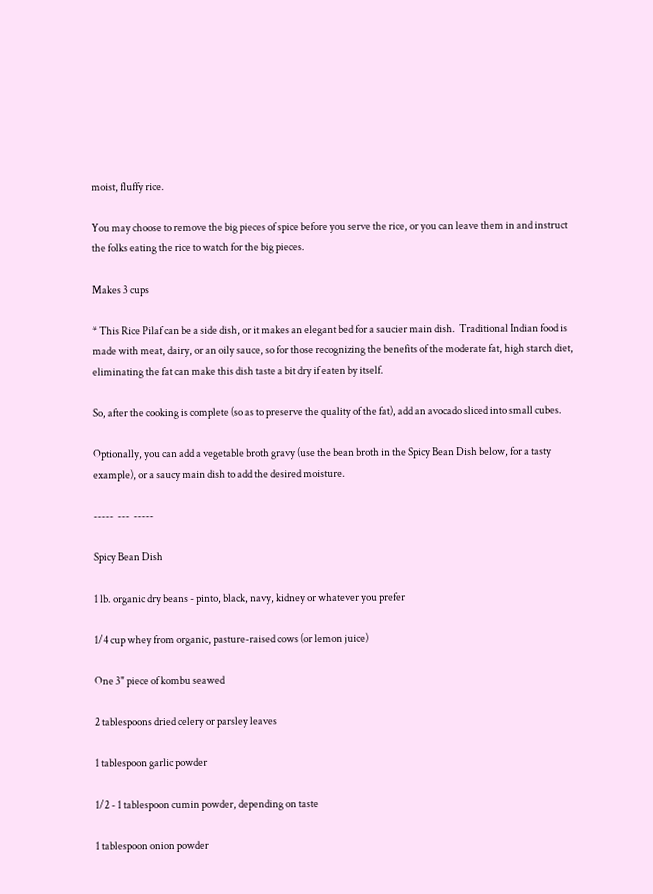moist, fluffy rice.

You may choose to remove the big pieces of spice before you serve the rice, or you can leave them in and instruct the folks eating the rice to watch for the big pieces.

Makes 3 cups

* This Rice Pilaf can be a side dish, or it makes an elegant bed for a saucier main dish.  Traditional Indian food is made with meat, dairy, or an oily sauce, so for those recognizing the benefits of the moderate fat, high starch diet, eliminating the fat can make this dish taste a bit dry if eaten by itself.

So, after the cooking is complete (so as to preserve the quality of the fat), add an avocado sliced into small cubes.

Optionally, you can add a vegetable broth gravy (use the bean broth in the Spicy Bean Dish below, for a tasty example), or a saucy main dish to add the desired moisture.

-----  ---  -----

Spicy Bean Dish

1 lb. organic dry beans - pinto, black, navy, kidney or whatever you prefer

1/4 cup whey from organic, pasture-raised cows (or lemon juice)

One 3" piece of kombu seawed

2 tablespoons dried celery or parsley leaves

1 tablespoon garlic powder

1/2 - 1 tablespoon cumin powder, depending on taste

1 tablespoon onion powder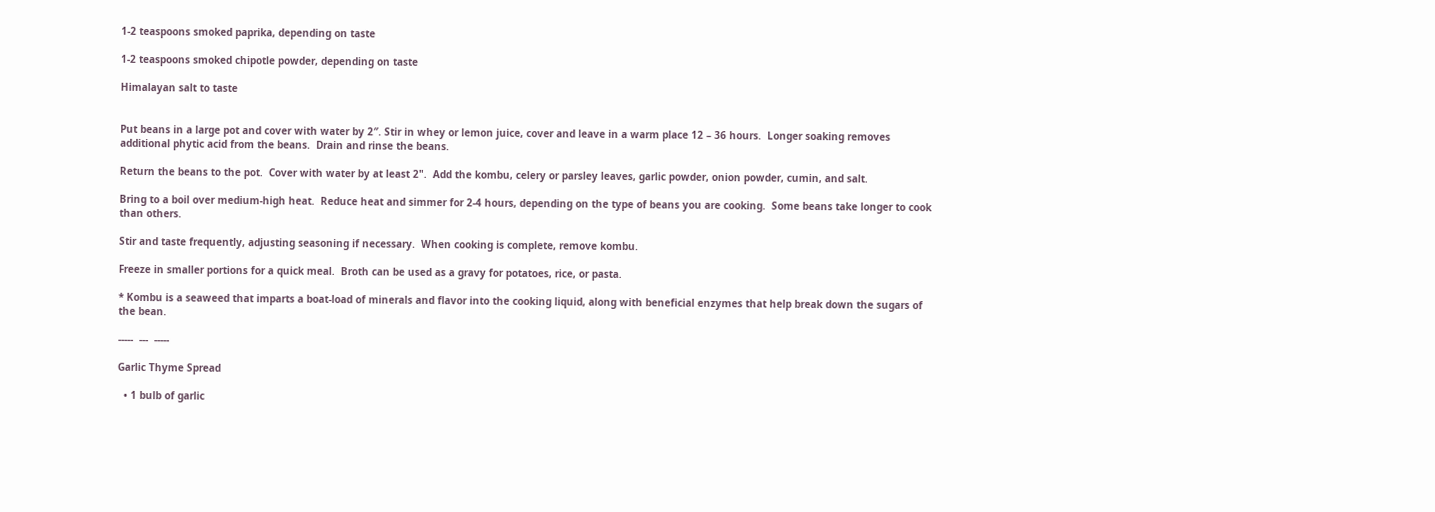1-2 teaspoons smoked paprika, depending on taste

1-2 teaspoons smoked chipotle powder, depending on taste

Himalayan salt to taste


Put beans in a large pot and cover with water by 2″. Stir in whey or lemon juice, cover and leave in a warm place 12 – 36 hours.  Longer soaking removes additional phytic acid from the beans.  Drain and rinse the beans.

Return the beans to the pot.  Cover with water by at least 2".  Add the kombu, celery or parsley leaves, garlic powder, onion powder, cumin, and salt.

Bring to a boil over medium-high heat.  Reduce heat and simmer for 2-4 hours, depending on the type of beans you are cooking.  Some beans take longer to cook than others.

Stir and taste frequently, adjusting seasoning if necessary.  When cooking is complete, remove kombu.

Freeze in smaller portions for a quick meal.  Broth can be used as a gravy for potatoes, rice, or pasta.

* Kombu is a seaweed that imparts a boat-load of minerals and flavor into the cooking liquid, along with beneficial enzymes that help break down the sugars of the bean.

-----  ---  -----

Garlic Thyme Spread

  • 1 bulb of garlic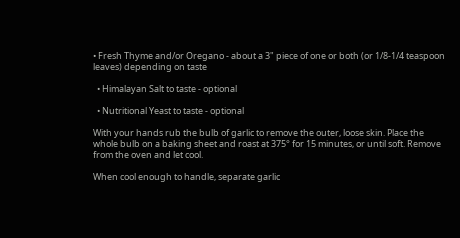• Fresh Thyme and/or Oregano - about a 3" piece of one or both (or 1/8-1/4 teaspoon leaves) depending on taste

  • Himalayan Salt to taste - optional

  • Nutritional Yeast to taste - optional

With your hands rub the bulb of garlic to remove the outer, loose skin. Place the whole bulb on a baking sheet and roast at 375° for 15 minutes, or until soft. Remove from the oven and let cool.

When cool enough to handle, separate garlic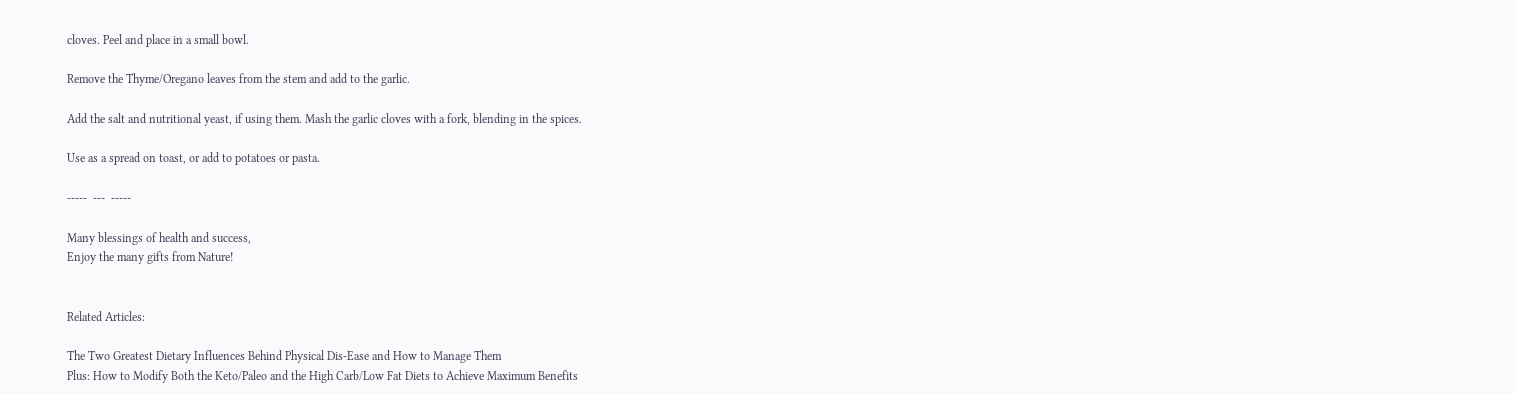cloves. Peel and place in a small bowl.

Remove the Thyme/Oregano leaves from the stem and add to the garlic.

Add the salt and nutritional yeast, if using them. Mash the garlic cloves with a fork, blending in the spices.

Use as a spread on toast, or add to potatoes or pasta.

-----  ---  -----

Many blessings of health and success,
Enjoy the many gifts from Nature!


Related Articles:

The Two Greatest Dietary Influences Behind Physical Dis-Ease and How to Manage Them
Plus: How to Modify Both the Keto/Paleo and the High Carb/Low Fat Diets to Achieve Maximum Benefits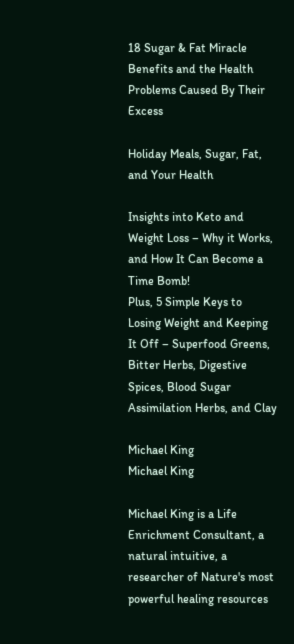18 Sugar & Fat Miracle Benefits and the Health Problems Caused By Their Excess

Holiday Meals, Sugar, Fat, and Your Health

Insights into Keto and Weight Loss – Why it Works, and How It Can Become a Time Bomb!
Plus, 5 Simple Keys to Losing Weight and Keeping It Off – Superfood Greens, Bitter Herbs, Digestive Spices, Blood Sugar Assimilation Herbs, and Clay

Michael King
Michael King

Michael King is a Life Enrichment Consultant, a natural intuitive, a researcher of Nature's most powerful healing resources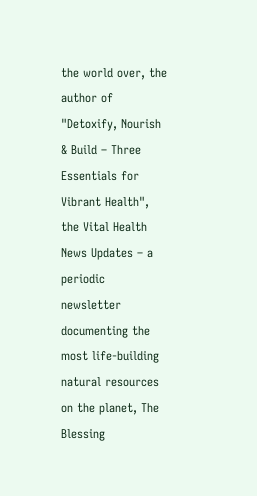the world over, the author of "Detoxify, Nourish & Build – Three Essentials for Vibrant Health", the Vital Health News Updates – a periodic newsletter documenting the most life-building natural resources on the planet, The Blessing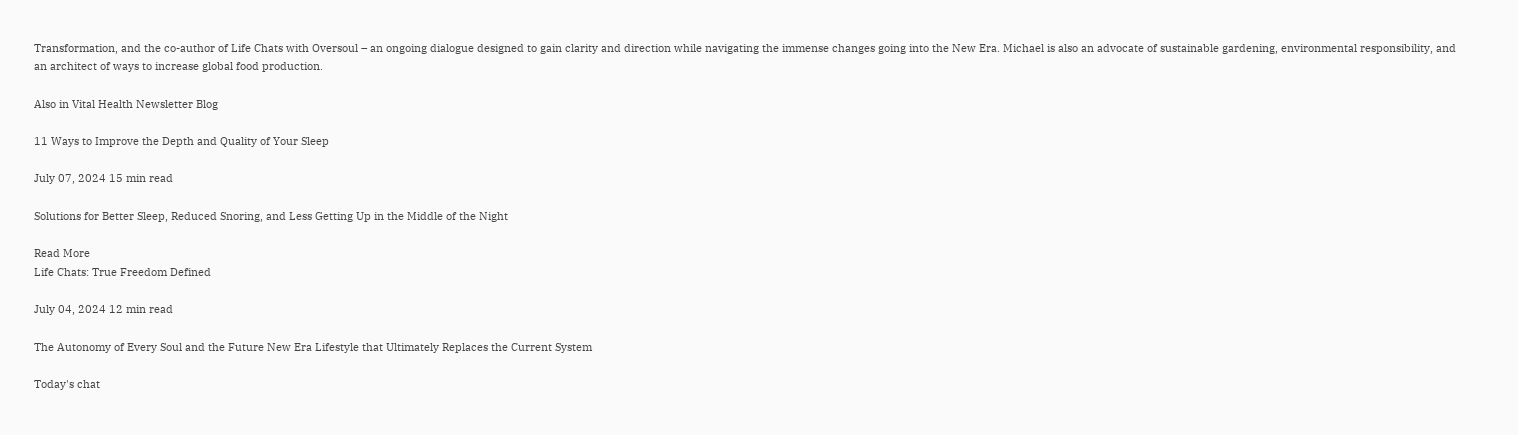Transformation, and the co-author of Life Chats with Oversoul – an ongoing dialogue designed to gain clarity and direction while navigating the immense changes going into the New Era. Michael is also an advocate of sustainable gardening, environmental responsibility, and an architect of ways to increase global food production.

Also in Vital Health Newsletter Blog

11 Ways to Improve the Depth and Quality of Your Sleep

July 07, 2024 15 min read

Solutions for Better Sleep, Reduced Snoring, and Less Getting Up in the Middle of the Night

Read More
Life Chats: True Freedom Defined

July 04, 2024 12 min read

The Autonomy of Every Soul and the Future New Era Lifestyle that Ultimately Replaces the Current System

Today's chat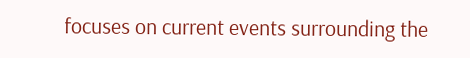focuses on current events surrounding the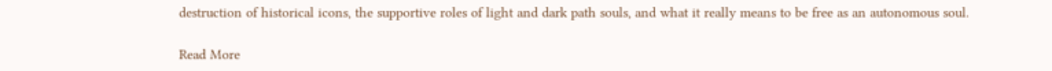destruction of historical icons, the supportive roles of light and dark path souls, and what it really means to be free as an autonomous soul.

Read More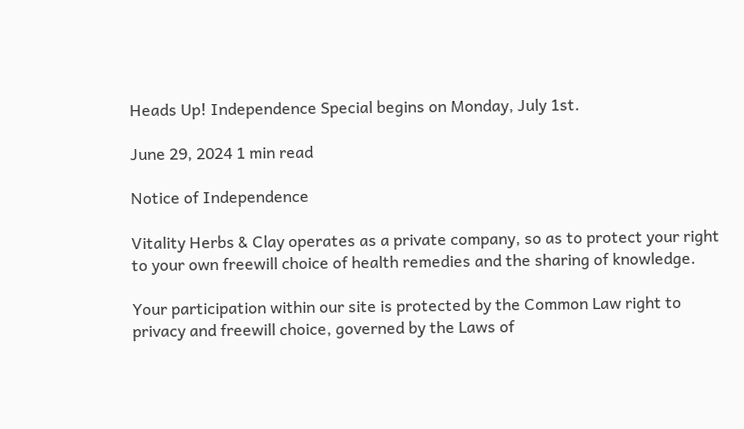Heads Up! Independence Special begins on Monday, July 1st.

June 29, 2024 1 min read

Notice of Independence

Vitality Herbs & Clay operates as a private company, so as to protect your right to your own freewill choice of health remedies and the sharing of knowledge.

Your participation within our site is protected by the Common Law right to privacy and freewill choice, governed by the Laws of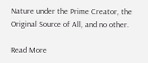Nature under the Prime Creator, the Original Source of All, and no other.

Read More